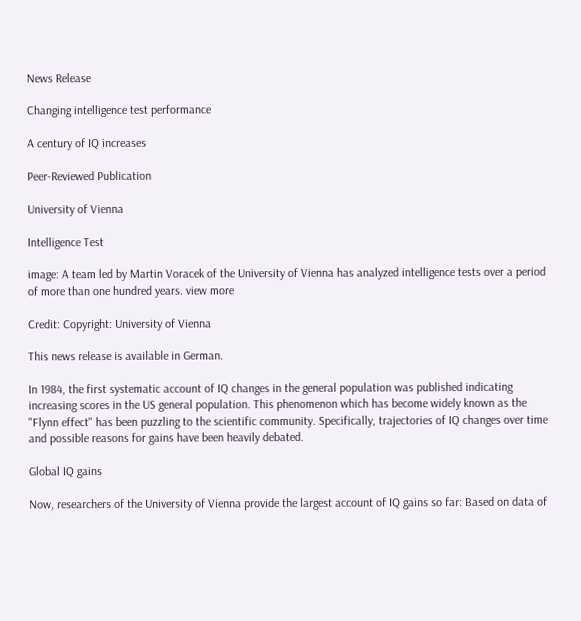News Release

Changing intelligence test performance

A century of IQ increases

Peer-Reviewed Publication

University of Vienna

Intelligence Test

image: A team led by Martin Voracek of the University of Vienna has analyzed intelligence tests over a period of more than one hundred years. view more

Credit: Copyright: University of Vienna

This news release is available in German.

In 1984, the first systematic account of IQ changes in the general population was published indicating increasing scores in the US general population. This phenomenon which has become widely known as the "Flynn effect" has been puzzling to the scientific community. Specifically, trajectories of IQ changes over time and possible reasons for gains have been heavily debated.

Global IQ gains

Now, researchers of the University of Vienna provide the largest account of IQ gains so far: Based on data of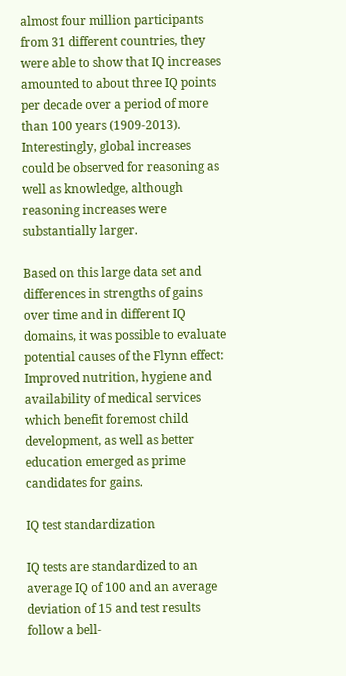almost four million participants from 31 different countries, they were able to show that IQ increases amounted to about three IQ points per decade over a period of more than 100 years (1909-2013). Interestingly, global increases could be observed for reasoning as well as knowledge, although reasoning increases were substantially larger.

Based on this large data set and differences in strengths of gains over time and in different IQ domains, it was possible to evaluate potential causes of the Flynn effect: Improved nutrition, hygiene and availability of medical services which benefit foremost child development, as well as better education emerged as prime candidates for gains.

IQ test standardization

IQ tests are standardized to an average IQ of 100 and an average deviation of 15 and test results follow a bell-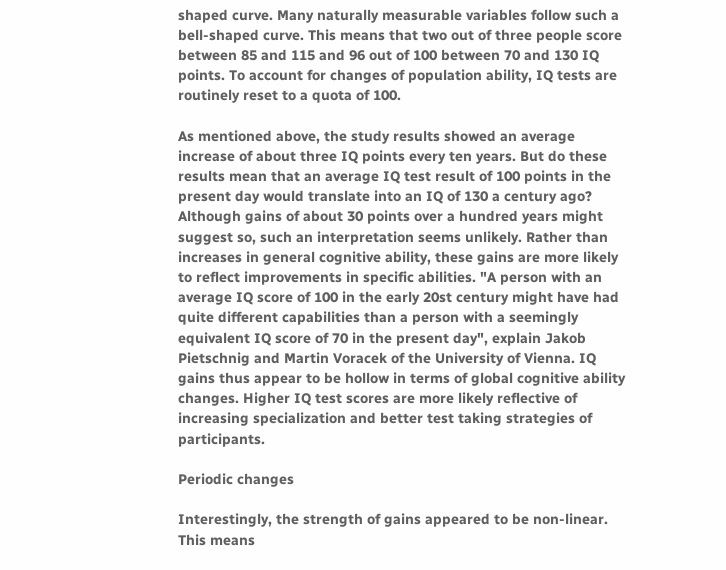shaped curve. Many naturally measurable variables follow such a bell-shaped curve. This means that two out of three people score between 85 and 115 and 96 out of 100 between 70 and 130 IQ points. To account for changes of population ability, IQ tests are routinely reset to a quota of 100.

As mentioned above, the study results showed an average increase of about three IQ points every ten years. But do these results mean that an average IQ test result of 100 points in the present day would translate into an IQ of 130 a century ago? Although gains of about 30 points over a hundred years might suggest so, such an interpretation seems unlikely. Rather than increases in general cognitive ability, these gains are more likely to reflect improvements in specific abilities. "A person with an average IQ score of 100 in the early 20st century might have had quite different capabilities than a person with a seemingly equivalent IQ score of 70 in the present day", explain Jakob Pietschnig and Martin Voracek of the University of Vienna. IQ gains thus appear to be hollow in terms of global cognitive ability changes. Higher IQ test scores are more likely reflective of increasing specialization and better test taking strategies of participants.

Periodic changes

Interestingly, the strength of gains appeared to be non-linear. This means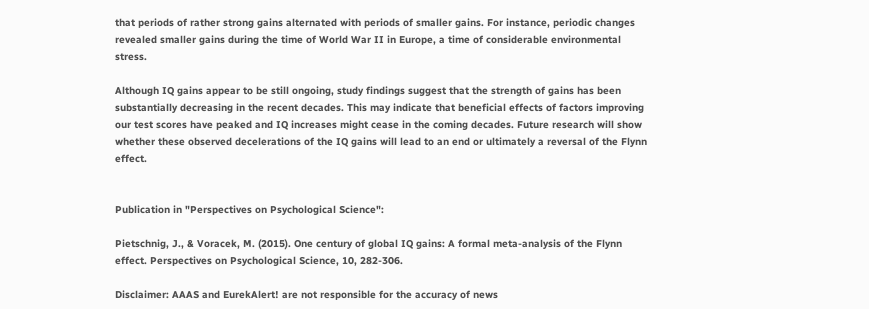that periods of rather strong gains alternated with periods of smaller gains. For instance, periodic changes revealed smaller gains during the time of World War II in Europe, a time of considerable environmental stress.

Although IQ gains appear to be still ongoing, study findings suggest that the strength of gains has been substantially decreasing in the recent decades. This may indicate that beneficial effects of factors improving our test scores have peaked and IQ increases might cease in the coming decades. Future research will show whether these observed decelerations of the IQ gains will lead to an end or ultimately a reversal of the Flynn effect.


Publication in "Perspectives on Psychological Science":

Pietschnig, J., & Voracek, M. (2015). One century of global IQ gains: A formal meta-analysis of the Flynn effect. Perspectives on Psychological Science, 10, 282-306.

Disclaimer: AAAS and EurekAlert! are not responsible for the accuracy of news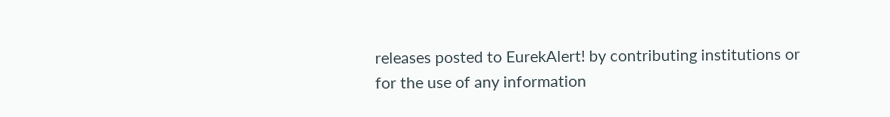releases posted to EurekAlert! by contributing institutions or for the use of any information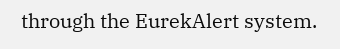through the EurekAlert system.